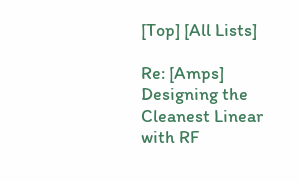[Top] [All Lists]

Re: [Amps] Designing the Cleanest Linear with RF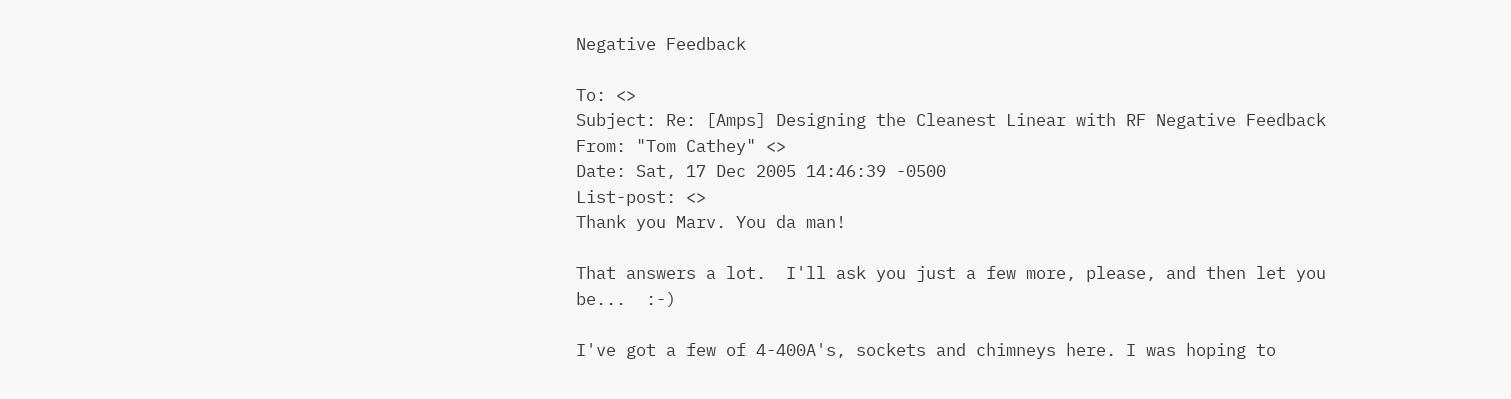Negative Feedback

To: <>
Subject: Re: [Amps] Designing the Cleanest Linear with RF Negative Feedback
From: "Tom Cathey" <>
Date: Sat, 17 Dec 2005 14:46:39 -0500
List-post: <>
Thank you Marv. You da man!

That answers a lot.  I'll ask you just a few more, please, and then let you
be...  :-)

I've got a few of 4-400A's, sockets and chimneys here. I was hoping to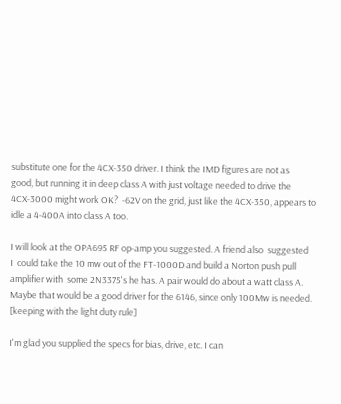substitute one for the 4CX-350 driver. I think the IMD figures are not as
good, but running it in deep class A with just voltage needed to drive the
4CX-3000 might work OK?  -62V on the grid, just like the 4CX-350, appears to
idle a 4-400A into class A too.

I will look at the OPA695 RF op-amp you suggested. A friend also  suggested
I  could take the 10 mw out of the FT-1000D and build a Norton push pull
amplifier with  some 2N3375's he has. A pair would do about a watt class A.
Maybe that would be a good driver for the 6146, since only 100Mw is needed.
[keeping with the light duty rule]

I'm glad you supplied the specs for bias, drive, etc. I can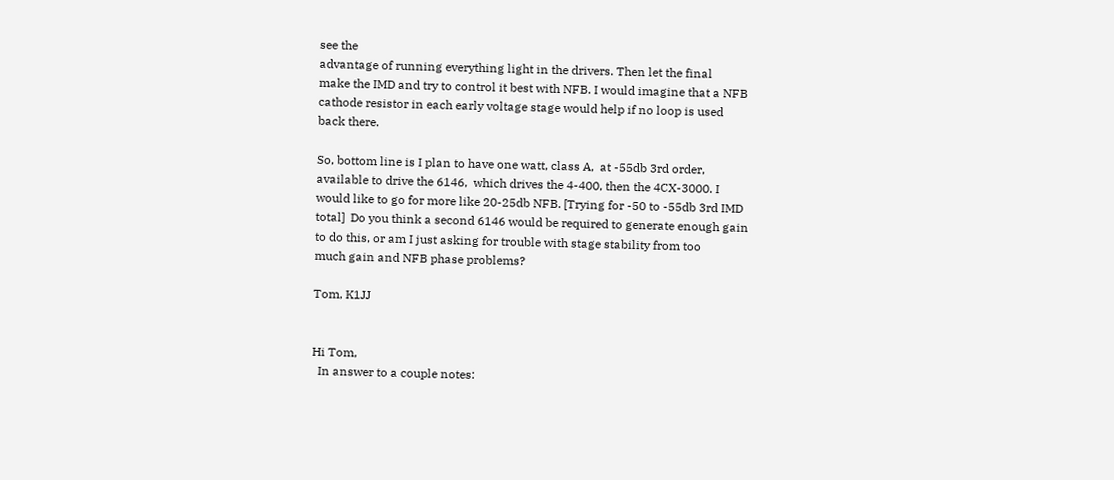see the
advantage of running everything light in the drivers. Then let the final
make the IMD and try to control it best with NFB. I would imagine that a NFB
cathode resistor in each early voltage stage would help if no loop is used
back there.

So, bottom line is I plan to have one watt, class A,  at -55db 3rd order,
available to drive the 6146,  which drives the 4-400, then the 4CX-3000. I
would like to go for more like 20-25db NFB. [Trying for -50 to -55db 3rd IMD
total]  Do you think a second 6146 would be required to generate enough gain
to do this, or am I just asking for trouble with stage stability from too
much gain and NFB phase problems?

Tom, K1JJ


Hi Tom,
  In answer to a couple notes: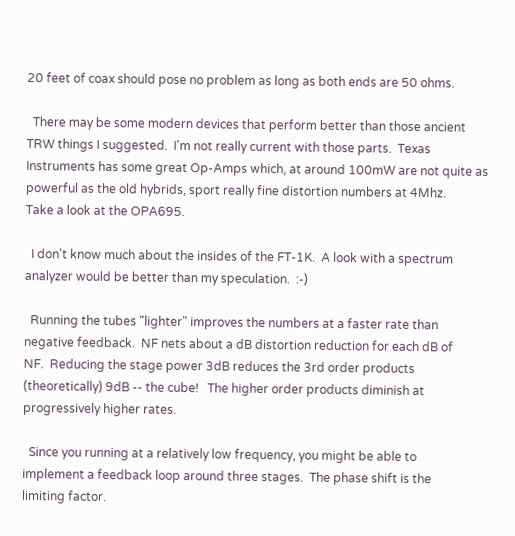20 feet of coax should pose no problem as long as both ends are 50 ohms.

  There may be some modern devices that perform better than those ancient
TRW things I suggested.  I'm not really current with those parts.  Texas
Instruments has some great Op-Amps which, at around 100mW are not quite as
powerful as the old hybrids, sport really fine distortion numbers at 4Mhz.
Take a look at the OPA695.

  I don't know much about the insides of the FT-1K.  A look with a spectrum
analyzer would be better than my speculation.  :-)

  Running the tubes "lighter" improves the numbers at a faster rate than
negative feedback.  NF nets about a dB distortion reduction for each dB of
NF.  Reducing the stage power 3dB reduces the 3rd order products
(theoretically) 9dB -- the cube!   The higher order products diminish at
progressively higher rates.

  Since you running at a relatively low frequency, you might be able to
implement a feedback loop around three stages.  The phase shift is the
limiting factor.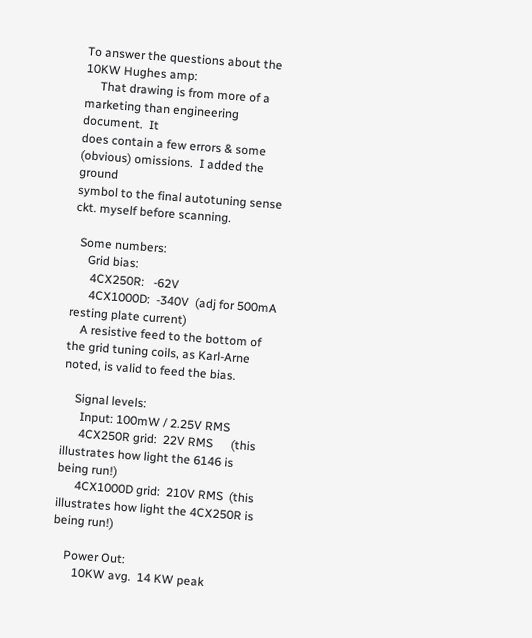To answer the questions about the 10KW Hughes amp:
     That drawing is from more of a marketing than engineering document.  It
does contain a few errors & some (obvious) omissions.  I added the ground
symbol to the final autotuning sense ckt. myself before scanning.

  Some numbers:
     Grid bias:
      4CX250R:   -62V
      4CX1000D:  -340V  (adj for 500mA resting plate current)
    A resistive feed to the bottom of the grid tuning coils, as Karl-Arne
noted, is valid to feed the bias.

    Signal levels:
      Input: 100mW / 2.25V RMS
      4CX250R grid:  22V RMS      (this illustrates how light the 6146 is
being run!)
      4CX1000D grid:  210V RMS  (this illustrates how light the 4CX250R is
being run!)

    Power Out:
       10KW avg.  14 KW peak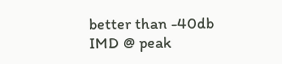better than -40db IMD @ peak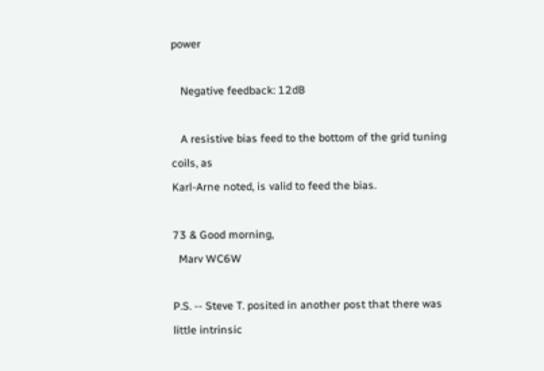power

   Negative feedback: 12dB

   A resistive bias feed to the bottom of the grid tuning coils, as
Karl-Arne noted, is valid to feed the bias.

73 & Good morning,
  Marv WC6W

P.S. -- Steve T. posited in another post that there was little intrinsic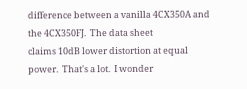difference between a vanilla 4CX350A and the 4CX350FJ.  The data sheet
claims 10dB lower distortion at equal power.  That's a lot.  I wonder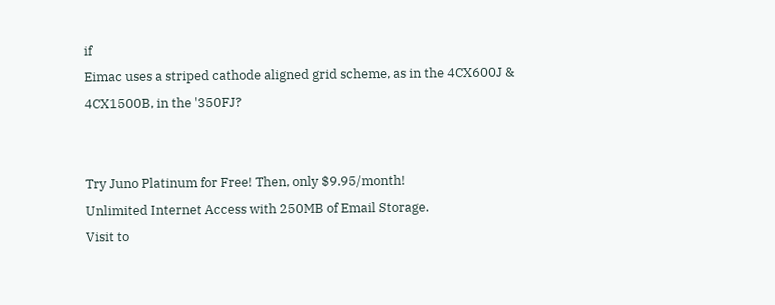if
Eimac uses a striped cathode aligned grid scheme, as in the 4CX600J &
4CX1500B, in the '350FJ?


Try Juno Platinum for Free! Then, only $9.95/month!
Unlimited Internet Access with 250MB of Email Storage.
Visit to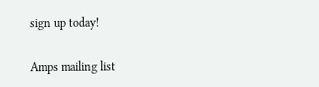sign up today!

Amps mailing list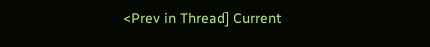<Prev in Thread] Current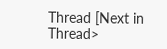Thread [Next in Thread>